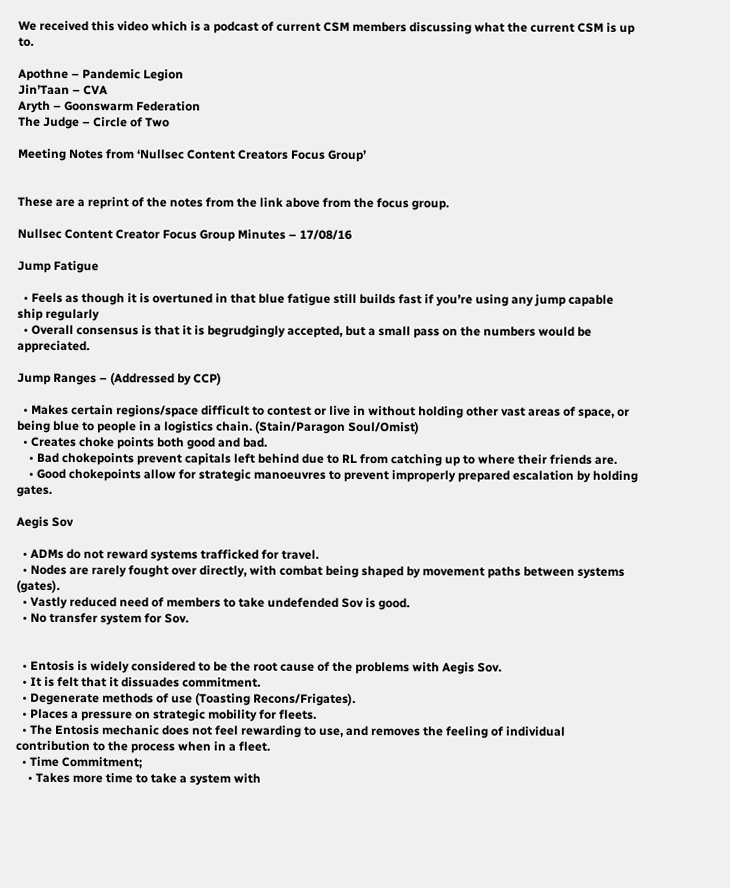We received this video which is a podcast of current CSM members discussing what the current CSM is up to.

Apothne – Pandemic Legion
Jin’Taan – CVA
Aryth – Goonswarm Federation
The Judge – Circle of Two

Meeting Notes from ‘Nullsec Content Creators Focus Group’


These are a reprint of the notes from the link above from the focus group.

Nullsec Content Creator Focus Group Minutes – 17/08/16

Jump Fatigue

  • Feels as though it is overtuned in that blue fatigue still builds fast if you’re using any jump capable ship regularly
  • Overall consensus is that it is begrudgingly accepted, but a small pass on the numbers would be appreciated.

Jump Ranges – (Addressed by CCP)

  • Makes certain regions/space difficult to contest or live in without holding other vast areas of space, or being blue to people in a logistics chain. (Stain/Paragon Soul/Omist)
  • Creates choke points both good and bad.
    • Bad chokepoints prevent capitals left behind due to RL from catching up to where their friends are.
    • Good chokepoints allow for strategic manoeuvres to prevent improperly prepared escalation by holding gates.

Aegis Sov

  • ADMs do not reward systems trafficked for travel.
  • Nodes are rarely fought over directly, with combat being shaped by movement paths between systems (gates).
  • Vastly reduced need of members to take undefended Sov is good.
  • No transfer system for Sov.


  • Entosis is widely considered to be the root cause of the problems with Aegis Sov.
  • It is felt that it dissuades commitment.
  • Degenerate methods of use (Toasting Recons/Frigates).
  • Places a pressure on strategic mobility for fleets.
  • The Entosis mechanic does not feel rewarding to use, and removes the feeling of individual contribution to the process when in a fleet.
  • Time Commitment;
    • Takes more time to take a system with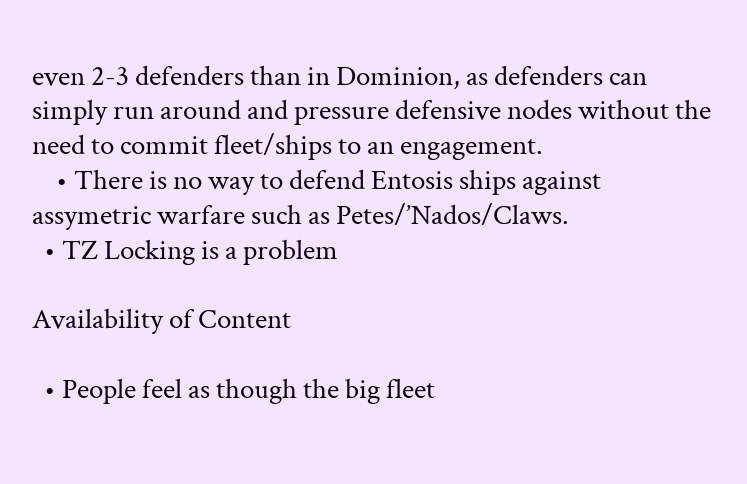even 2-3 defenders than in Dominion, as defenders can simply run around and pressure defensive nodes without the need to commit fleet/ships to an engagement.
    • There is no way to defend Entosis ships against assymetric warfare such as Petes/’Nados/Claws.
  • TZ Locking is a problem

Availability of Content

  • People feel as though the big fleet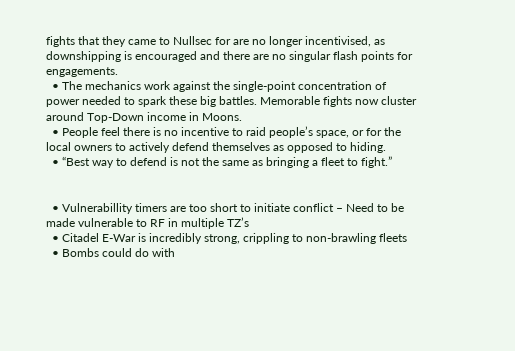fights that they came to Nullsec for are no longer incentivised, as downshipping is encouraged and there are no singular flash points for engagements.
  • The mechanics work against the single-point concentration of power needed to spark these big battles. Memorable fights now cluster around Top-Down income in Moons.
  • People feel there is no incentive to raid people’s space, or for the local owners to actively defend themselves as opposed to hiding.
  • “Best way to defend is not the same as bringing a fleet to fight.”


  • Vulnerabillity timers are too short to initiate conflict – Need to be made vulnerable to RF in multiple TZ’s
  • Citadel E-War is incredibly strong, crippling to non-brawling fleets
  • Bombs could do with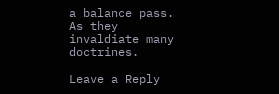a balance pass. As they invaldiate many doctrines.

Leave a Reply